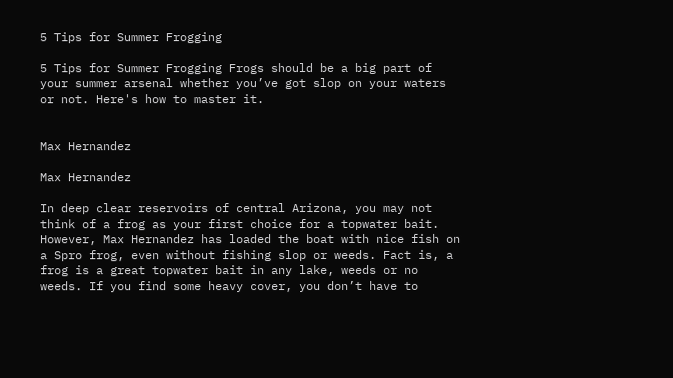5 Tips for Summer Frogging

5 Tips for Summer Frogging Frogs should be a big part of your summer arsenal whether you’ve got slop on your waters or not. Here's how to master it.


Max Hernandez

Max Hernandez

In deep clear reservoirs of central Arizona, you may not think of a frog as your first choice for a topwater bait. However, Max Hernandez has loaded the boat with nice fish on a Spro frog, even without fishing slop or weeds. Fact is, a frog is a great topwater bait in any lake, weeds or no weeds. If you find some heavy cover, you don’t have to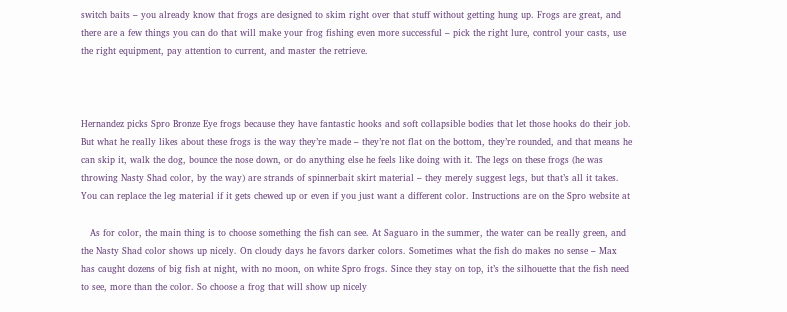switch baits – you already know that frogs are designed to skim right over that stuff without getting hung up. Frogs are great, and there are a few things you can do that will make your frog fishing even more successful – pick the right lure, control your casts, use the right equipment, pay attention to current, and master the retrieve.



Hernandez picks Spro Bronze Eye frogs because they have fantastic hooks and soft collapsible bodies that let those hooks do their job. But what he really likes about these frogs is the way they’re made – they’re not flat on the bottom, they’re rounded, and that means he can skip it, walk the dog, bounce the nose down, or do anything else he feels like doing with it. The legs on these frogs (he was throwing Nasty Shad color, by the way) are strands of spinnerbait skirt material – they merely suggest legs, but that’s all it takes. You can replace the leg material if it gets chewed up or even if you just want a different color. Instructions are on the Spro website at

   As for color, the main thing is to choose something the fish can see. At Saguaro in the summer, the water can be really green, and the Nasty Shad color shows up nicely. On cloudy days he favors darker colors. Sometimes what the fish do makes no sense – Max has caught dozens of big fish at night, with no moon, on white Spro frogs. Since they stay on top, it’s the silhouette that the fish need to see, more than the color. So choose a frog that will show up nicely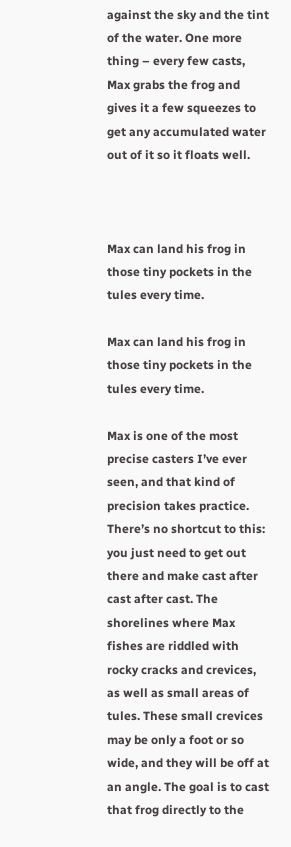against the sky and the tint of the water. One more thing – every few casts, Max grabs the frog and gives it a few squeezes to get any accumulated water out of it so it floats well.



Max can land his frog in those tiny pockets in the tules every time.

Max can land his frog in those tiny pockets in the tules every time.

Max is one of the most precise casters I’ve ever seen, and that kind of precision takes practice. There’s no shortcut to this: you just need to get out there and make cast after cast after cast. The shorelines where Max fishes are riddled with rocky cracks and crevices, as well as small areas of tules. These small crevices may be only a foot or so wide, and they will be off at an angle. The goal is to cast that frog directly to the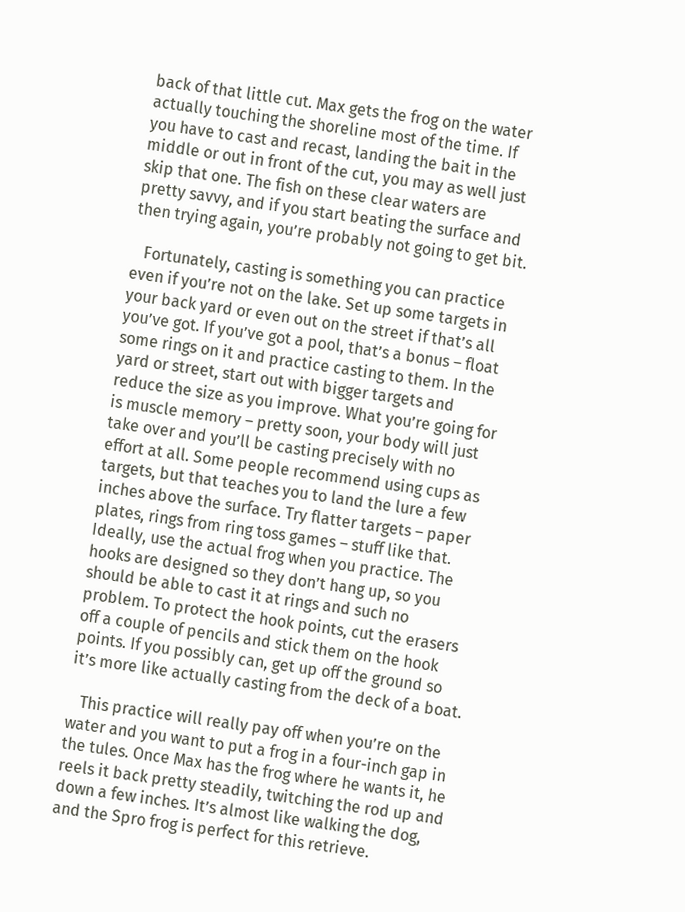back of that little cut. Max gets the frog on the water actually touching the shoreline most of the time. If you have to cast and recast, landing the bait in the middle or out in front of the cut, you may as well just skip that one. The fish on these clear waters are pretty savvy, and if you start beating the surface and then trying again, you’re probably not going to get bit.

   Fortunately, casting is something you can practice even if you’re not on the lake. Set up some targets in your back yard or even out on the street if that’s all you’ve got. If you’ve got a pool, that’s a bonus – float some rings on it and practice casting to them. In the yard or street, start out with bigger targets and reduce the size as you improve. What you’re going for is muscle memory – pretty soon, your body will just take over and you’ll be casting precisely with no effort at all. Some people recommend using cups as targets, but that teaches you to land the lure a few inches above the surface. Try flatter targets – paper plates, rings from ring toss games – stuff like that. Ideally, use the actual frog when you practice. The hooks are designed so they don’t hang up, so you should be able to cast it at rings and such no problem. To protect the hook points, cut the erasers off a couple of pencils and stick them on the hook points. If you possibly can, get up off the ground so it’s more like actually casting from the deck of a boat.

   This practice will really pay off when you’re on the water and you want to put a frog in a four-inch gap in the tules. Once Max has the frog where he wants it, he reels it back pretty steadily, twitching the rod up and down a few inches. It’s almost like walking the dog, and the Spro frog is perfect for this retrieve.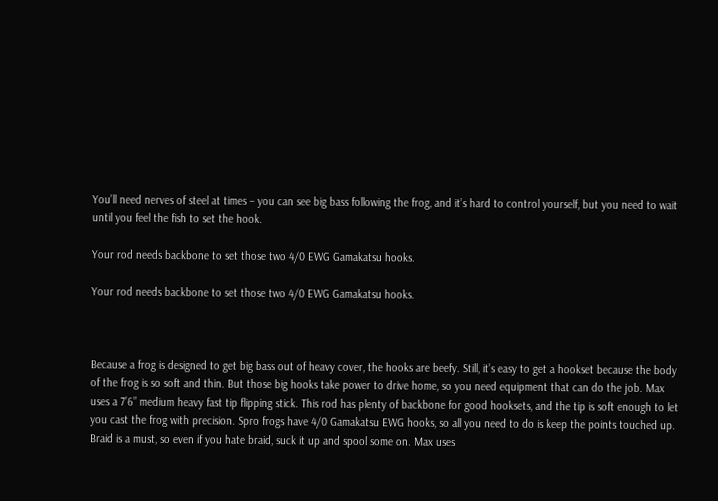You’ll need nerves of steel at times – you can see big bass following the frog, and it’s hard to control yourself, but you need to wait until you feel the fish to set the hook.

Your rod needs backbone to set those two 4/0 EWG Gamakatsu hooks.

Your rod needs backbone to set those two 4/0 EWG Gamakatsu hooks.



Because a frog is designed to get big bass out of heavy cover, the hooks are beefy. Still, it’s easy to get a hookset because the body of the frog is so soft and thin. But those big hooks take power to drive home, so you need equipment that can do the job. Max uses a 7’6” medium heavy fast tip flipping stick. This rod has plenty of backbone for good hooksets, and the tip is soft enough to let you cast the frog with precision. Spro frogs have 4/0 Gamakatsu EWG hooks, so all you need to do is keep the points touched up. Braid is a must, so even if you hate braid, suck it up and spool some on. Max uses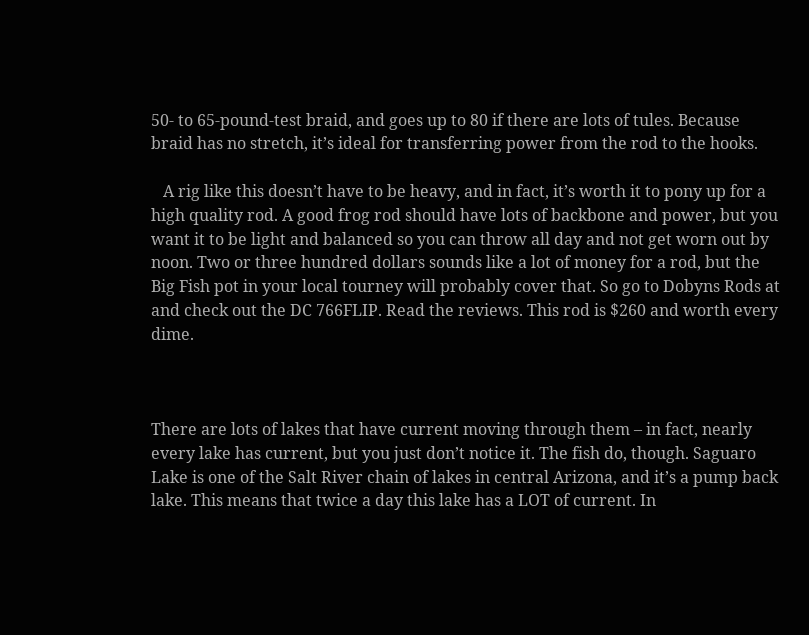50- to 65-pound-test braid, and goes up to 80 if there are lots of tules. Because braid has no stretch, it’s ideal for transferring power from the rod to the hooks.

   A rig like this doesn’t have to be heavy, and in fact, it’s worth it to pony up for a high quality rod. A good frog rod should have lots of backbone and power, but you want it to be light and balanced so you can throw all day and not get worn out by noon. Two or three hundred dollars sounds like a lot of money for a rod, but the Big Fish pot in your local tourney will probably cover that. So go to Dobyns Rods at and check out the DC 766FLIP. Read the reviews. This rod is $260 and worth every dime.



There are lots of lakes that have current moving through them – in fact, nearly every lake has current, but you just don’t notice it. The fish do, though. Saguaro Lake is one of the Salt River chain of lakes in central Arizona, and it’s a pump back lake. This means that twice a day this lake has a LOT of current. In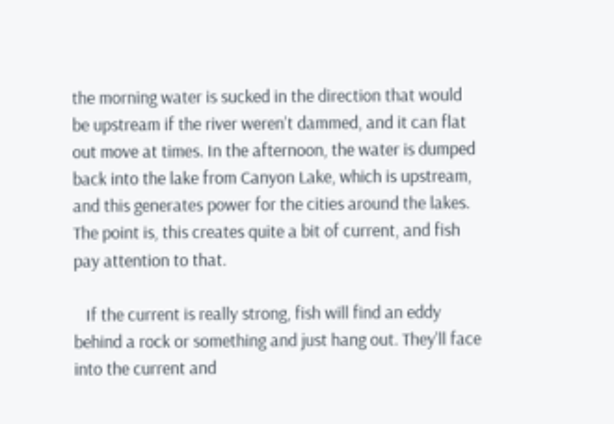the morning water is sucked in the direction that would be upstream if the river weren’t dammed, and it can flat out move at times. In the afternoon, the water is dumped back into the lake from Canyon Lake, which is upstream, and this generates power for the cities around the lakes. The point is, this creates quite a bit of current, and fish pay attention to that.

   If the current is really strong, fish will find an eddy behind a rock or something and just hang out. They’ll face into the current and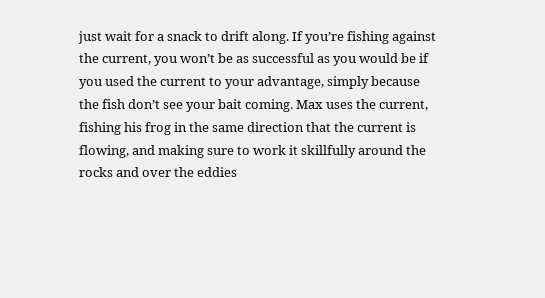just wait for a snack to drift along. If you’re fishing against the current, you won’t be as successful as you would be if you used the current to your advantage, simply because the fish don’t see your bait coming. Max uses the current, fishing his frog in the same direction that the current is flowing, and making sure to work it skillfully around the rocks and over the eddies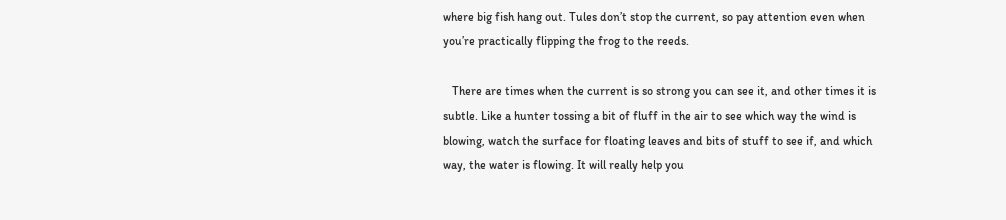where big fish hang out. Tules don’t stop the current, so pay attention even when you’re practically flipping the frog to the reeds.

   There are times when the current is so strong you can see it, and other times it is subtle. Like a hunter tossing a bit of fluff in the air to see which way the wind is blowing, watch the surface for floating leaves and bits of stuff to see if, and which way, the water is flowing. It will really help you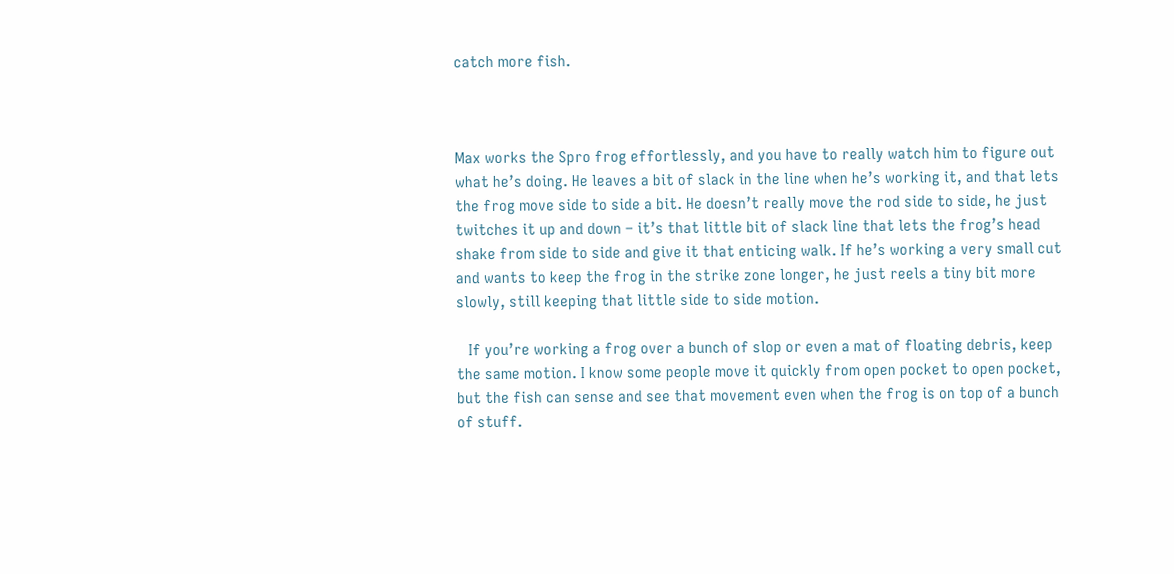catch more fish.



Max works the Spro frog effortlessly, and you have to really watch him to figure out what he’s doing. He leaves a bit of slack in the line when he’s working it, and that lets the frog move side to side a bit. He doesn’t really move the rod side to side, he just twitches it up and down – it’s that little bit of slack line that lets the frog’s head shake from side to side and give it that enticing walk. If he’s working a very small cut and wants to keep the frog in the strike zone longer, he just reels a tiny bit more slowly, still keeping that little side to side motion.

   If you’re working a frog over a bunch of slop or even a mat of floating debris, keep the same motion. I know some people move it quickly from open pocket to open pocket, but the fish can sense and see that movement even when the frog is on top of a bunch of stuff.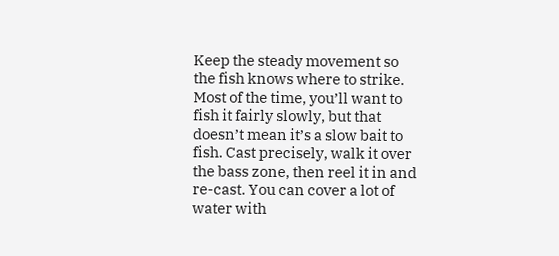Keep the steady movement so the fish knows where to strike. Most of the time, you’ll want to fish it fairly slowly, but that doesn’t mean it’s a slow bait to fish. Cast precisely, walk it over the bass zone, then reel it in and re-cast. You can cover a lot of water with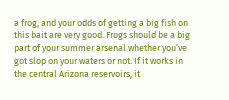a frog, and your odds of getting a big fish on this bait are very good. Frogs should be a big part of your summer arsenal whether you’ve got slop on your waters or not. If it works in the central Arizona reservoirs, it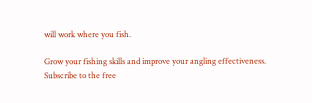will work where you fish.

Grow your fishing skills and improve your angling effectiveness.
Subscribe to the free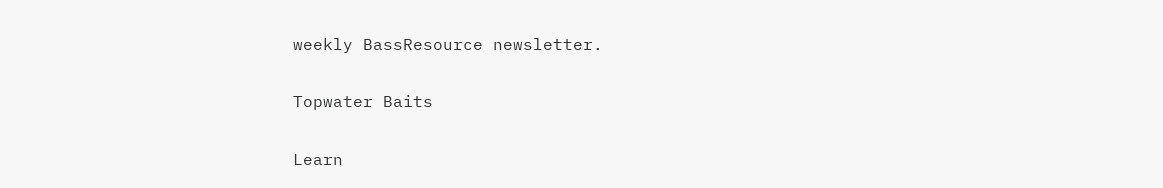weekly BassResource newsletter.

Topwater Baits

Learn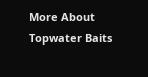More About Topwater Baits